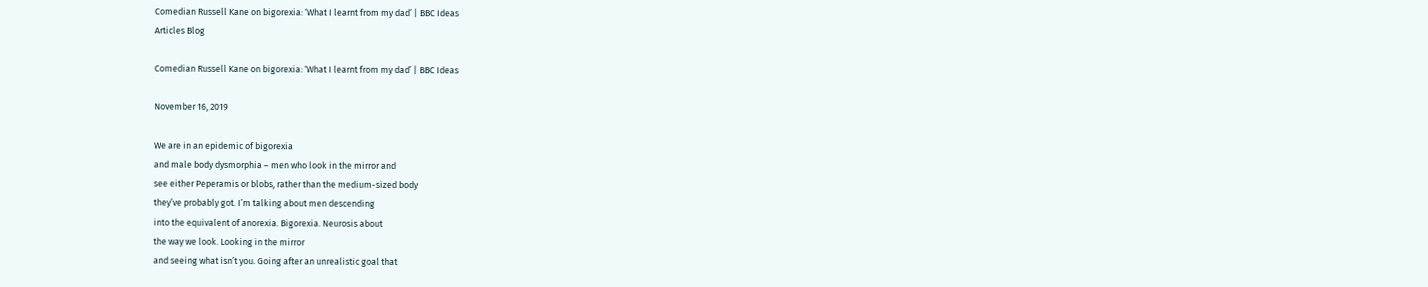Comedian Russell Kane on bigorexia: ‘What I learnt from my dad’ | BBC Ideas
Articles Blog

Comedian Russell Kane on bigorexia: ‘What I learnt from my dad’ | BBC Ideas

November 16, 2019

We are in an epidemic of bigorexia
and male body dysmorphia – men who look in the mirror and
see either Peperamis or blobs, rather than the medium-sized body
they’ve probably got. I’m talking about men descending
into the equivalent of anorexia. Bigorexia. Neurosis about
the way we look. Looking in the mirror
and seeing what isn’t you. Going after an unrealistic goal that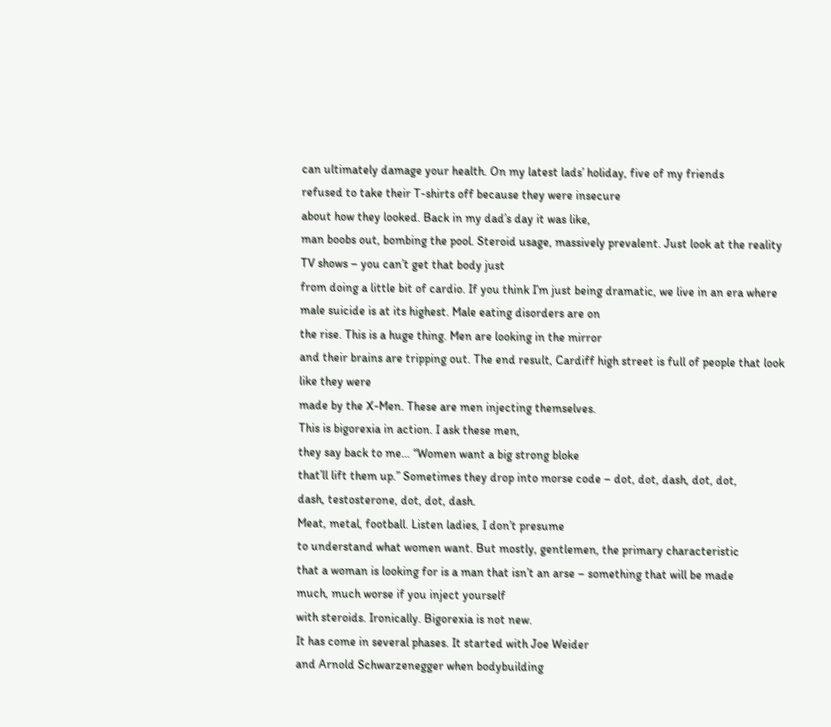can ultimately damage your health. On my latest lads’ holiday, five of my friends
refused to take their T-shirts off because they were insecure
about how they looked. Back in my dad’s day it was like,
man boobs out, bombing the pool. Steroid usage, massively prevalent. Just look at the reality TV shows – you can’t get that body just
from doing a little bit of cardio. If you think I’m just being dramatic, we live in an era where
male suicide is at its highest. Male eating disorders are on
the rise. This is a huge thing. Men are looking in the mirror
and their brains are tripping out. The end result, Cardiff high street is full of people that look like they were
made by the X-Men. These are men injecting themselves.
This is bigorexia in action. I ask these men,
they say back to me… “Women want a big strong bloke
that’ll lift them up.” Sometimes they drop into morse code – dot, dot, dash, dot, dot,
dash, testosterone, dot, dot, dash.
Meat, metal, football. Listen ladies, I don’t presume
to understand what women want. But mostly, gentlemen, the primary characteristic
that a woman is looking for is a man that isn’t an arse – something that will be made
much, much worse if you inject yourself
with steroids. Ironically. Bigorexia is not new.
It has come in several phases. It started with Joe Weider
and Arnold Schwarzenegger when bodybuilding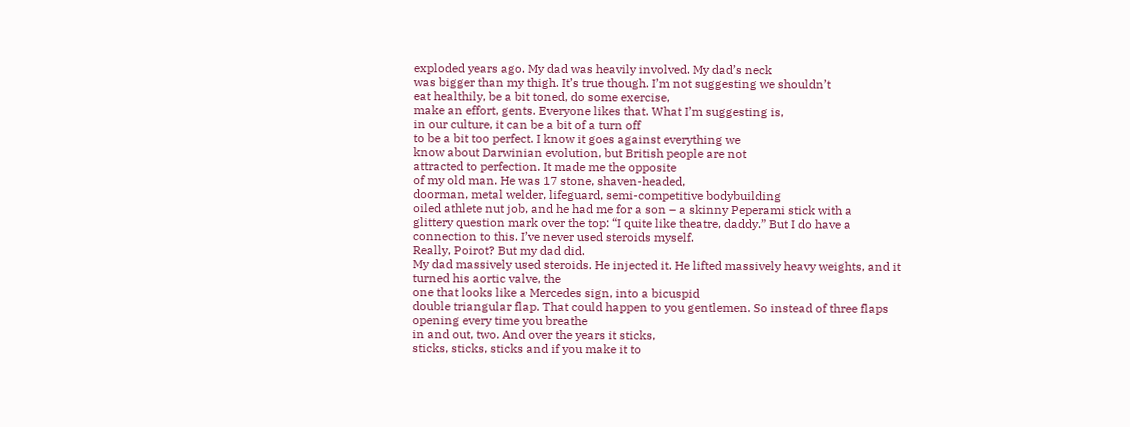exploded years ago. My dad was heavily involved. My dad’s neck
was bigger than my thigh. It’s true though. I’m not suggesting we shouldn’t
eat healthily, be a bit toned, do some exercise,
make an effort, gents. Everyone likes that. What I’m suggesting is,
in our culture, it can be a bit of a turn off
to be a bit too perfect. I know it goes against everything we
know about Darwinian evolution, but British people are not
attracted to perfection. It made me the opposite
of my old man. He was 17 stone, shaven-headed,
doorman, metal welder, lifeguard, semi-competitive bodybuilding
oiled athlete nut job, and he had me for a son – a skinny Peperami stick with a
glittery question mark over the top: “I quite like theatre, daddy.” But I do have a connection to this. I’ve never used steroids myself.
Really, Poirot? But my dad did.
My dad massively used steroids. He injected it. He lifted massively heavy weights, and it turned his aortic valve, the
one that looks like a Mercedes sign, into a bicuspid
double triangular flap. That could happen to you gentlemen. So instead of three flaps opening every time you breathe
in and out, two. And over the years it sticks,
sticks, sticks, sticks and if you make it to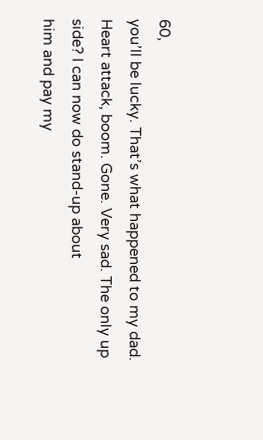60,
you’ll be lucky. That’s what happened to my dad.
Heart attack, boom. Gone. Very sad. The only up side? I can now do stand-up about
him and pay my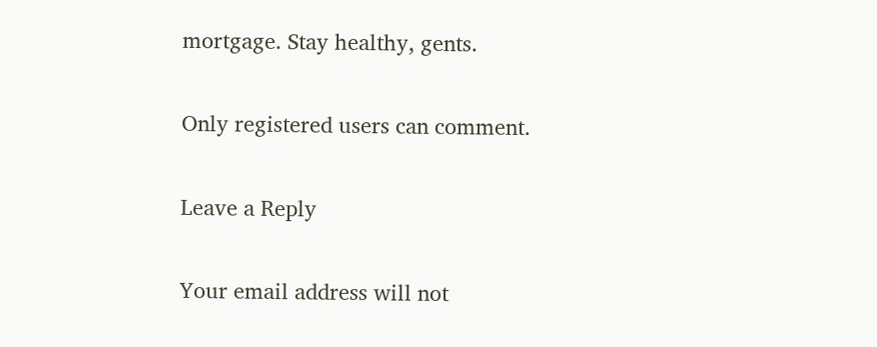mortgage. Stay healthy, gents.

Only registered users can comment.

Leave a Reply

Your email address will not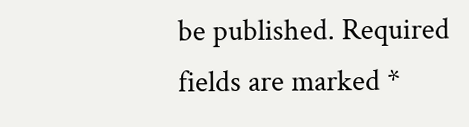be published. Required fields are marked *